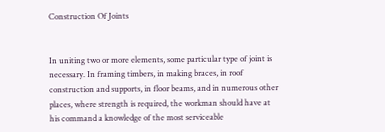Construction Of Joints


In uniting two or more elements, some particular type of joint is necessary. In framing timbers, in making braces, in roof construction and supports, in floor beams, and in numerous other places, where strength is required, the workman should have at his command a knowledge of the most serviceable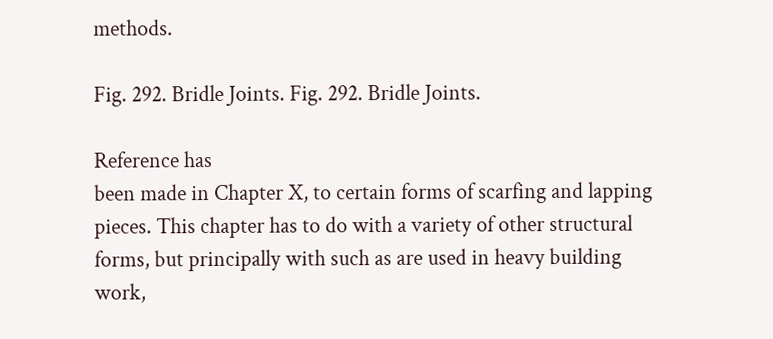methods.

Fig. 292. Bridle Joints. Fig. 292. Bridle Joints.

Reference has
been made in Chapter X, to certain forms of scarfing and lapping pieces. This chapter has to do with a variety of other structural forms, but principally with such as are used in heavy building work,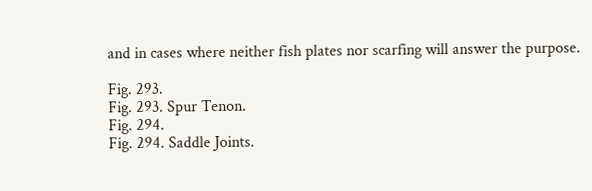and in cases where neither fish plates nor scarfing will answer the purpose.

Fig. 293.
Fig. 293. Spur Tenon.
Fig. 294.
Fig. 294. Saddle Joints.